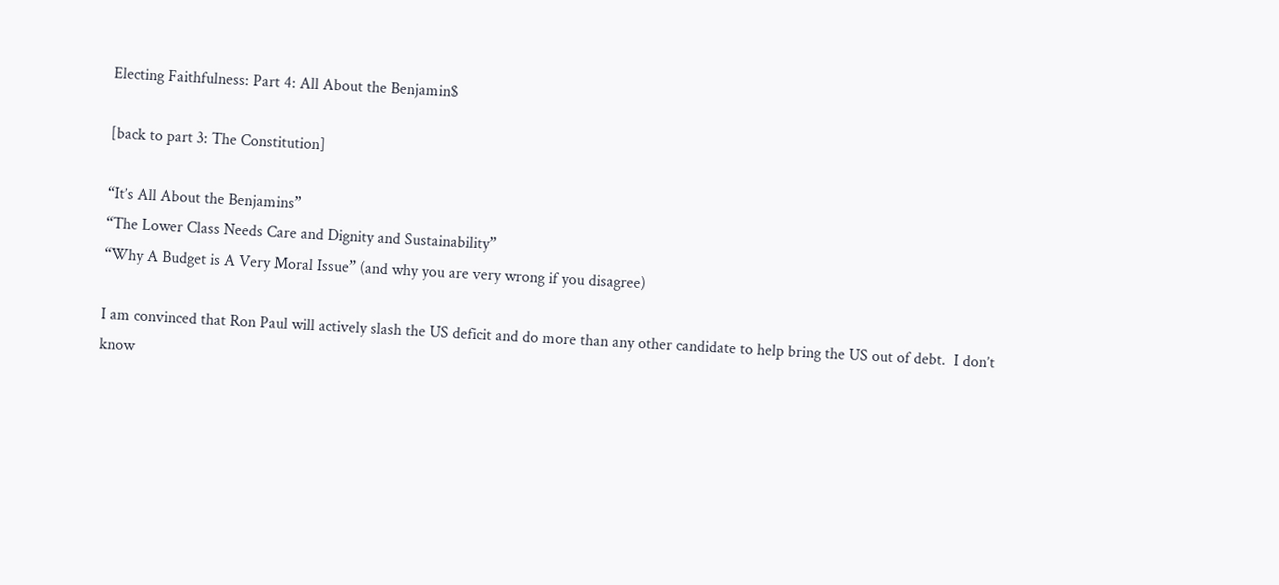Electing Faithfulness: Part 4: All About the Benjamin$

[back to part 3: The Constitution]

“It’s All About the Benjamins”
“The Lower Class Needs Care and Dignity and Sustainability”
“Why A Budget is A Very Moral Issue” (and why you are very wrong if you disagree)

I am convinced that Ron Paul will actively slash the US deficit and do more than any other candidate to help bring the US out of debt.  I don’t know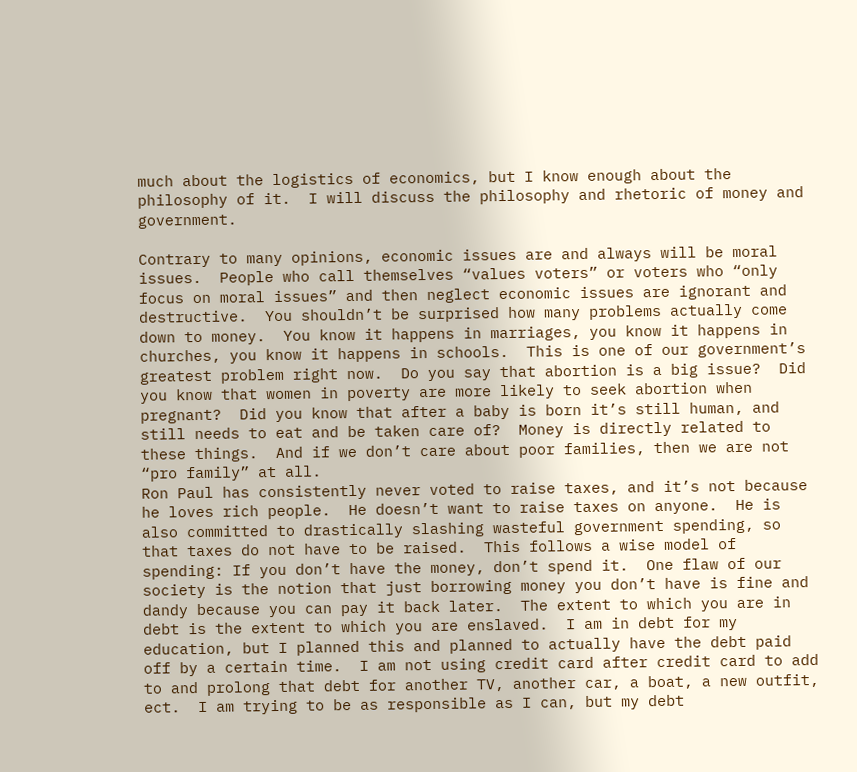much about the logistics of economics, but I know enough about the philosophy of it.  I will discuss the philosophy and rhetoric of money and government.

Contrary to many opinions, economic issues are and always will be moral issues.  People who call themselves “values voters” or voters who “only focus on moral issues” and then neglect economic issues are ignorant and destructive.  You shouldn’t be surprised how many problems actually come down to money.  You know it happens in marriages, you know it happens in churches, you know it happens in schools.  This is one of our government’s greatest problem right now.  Do you say that abortion is a big issue?  Did you know that women in poverty are more likely to seek abortion when pregnant?  Did you know that after a baby is born it’s still human, and still needs to eat and be taken care of?  Money is directly related to these things.  And if we don’t care about poor families, then we are not “pro family” at all.
Ron Paul has consistently never voted to raise taxes, and it’s not because he loves rich people.  He doesn’t want to raise taxes on anyone.  He is also committed to drastically slashing wasteful government spending, so that taxes do not have to be raised.  This follows a wise model of spending: If you don’t have the money, don’t spend it.  One flaw of our society is the notion that just borrowing money you don’t have is fine and dandy because you can pay it back later.  The extent to which you are in debt is the extent to which you are enslaved.  I am in debt for my education, but I planned this and planned to actually have the debt paid off by a certain time.  I am not using credit card after credit card to add to and prolong that debt for another TV, another car, a boat, a new outfit, ect.  I am trying to be as responsible as I can, but my debt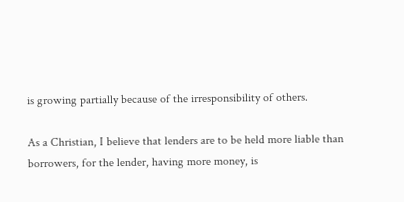is growing partially because of the irresponsibility of others.

As a Christian, I believe that lenders are to be held more liable than borrowers, for the lender, having more money, is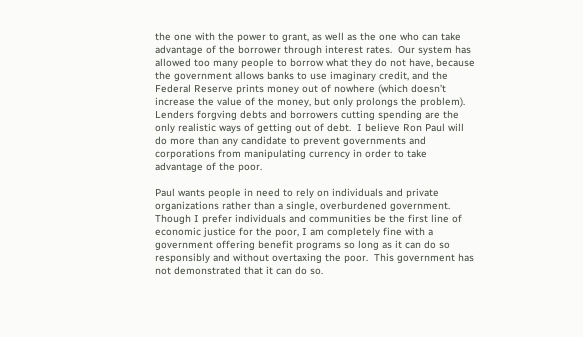the one with the power to grant, as well as the one who can take advantage of the borrower through interest rates.  Our system has allowed too many people to borrow what they do not have, because the government allows banks to use imaginary credit, and the Federal Reserve prints money out of nowhere (which doesn’t increase the value of the money, but only prolongs the problem).  Lenders forgving debts and borrowers cutting spending are the only realistic ways of getting out of debt.  I believe Ron Paul will do more than any candidate to prevent governments and corporations from manipulating currency in order to take advantage of the poor.

Paul wants people in need to rely on individuals and private organizations rather than a single, overburdened government.  Though I prefer individuals and communities be the first line of economic justice for the poor, I am completely fine with a government offering benefit programs so long as it can do so responsibly and without overtaxing the poor.  This government has not demonstrated that it can do so.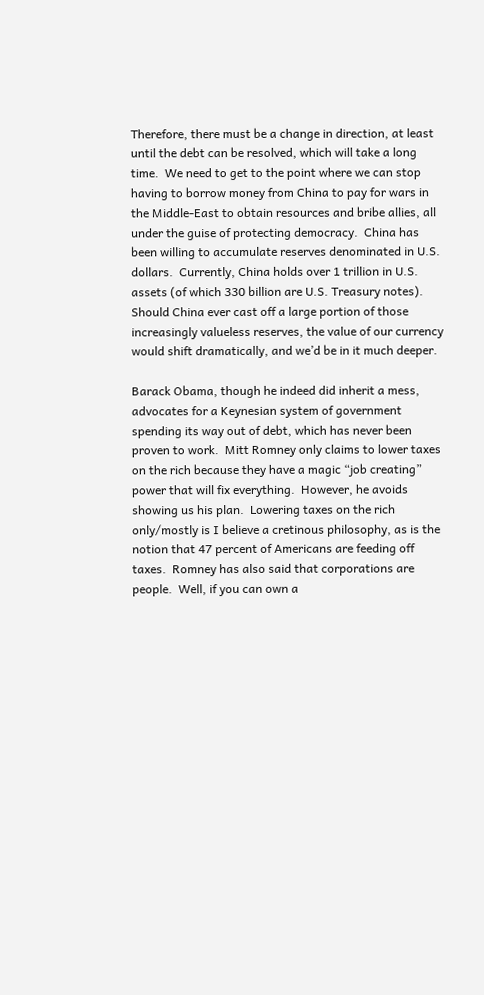Therefore, there must be a change in direction, at least until the debt can be resolved, which will take a long time.  We need to get to the point where we can stop having to borrow money from China to pay for wars in the Middle-East to obtain resources and bribe allies, all under the guise of protecting democracy.  China has been willing to accumulate reserves denominated in U.S. dollars.  Currently, China holds over 1 trillion in U.S. assets (of which 330 billion are U.S. Treasury notes).  Should China ever cast off a large portion of those increasingly valueless reserves, the value of our currency would shift dramatically, and we’d be in it much deeper.

Barack Obama, though he indeed did inherit a mess, advocates for a Keynesian system of government spending its way out of debt, which has never been proven to work.  Mitt Romney only claims to lower taxes on the rich because they have a magic “job creating” power that will fix everything.  However, he avoids showing us his plan.  Lowering taxes on the rich only/mostly is I believe a cretinous philosophy, as is the notion that 47 percent of Americans are feeding off taxes.  Romney has also said that corporations are people.  Well, if you can own a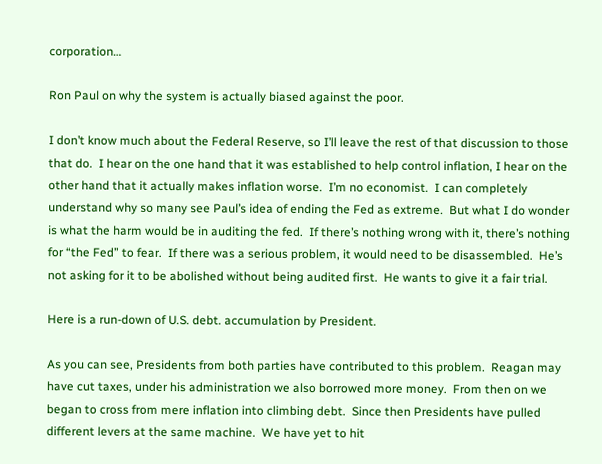corporation…

Ron Paul on why the system is actually biased against the poor.

I don’t know much about the Federal Reserve, so I’ll leave the rest of that discussion to those that do.  I hear on the one hand that it was established to help control inflation, I hear on the other hand that it actually makes inflation worse.  I’m no economist.  I can completely understand why so many see Paul’s idea of ending the Fed as extreme.  But what I do wonder is what the harm would be in auditing the fed.  If there’s nothing wrong with it, there’s nothing for “the Fed” to fear.  If there was a serious problem, it would need to be disassembled.  He’s not asking for it to be abolished without being audited first.  He wants to give it a fair trial.

Here is a run-down of U.S. debt. accumulation by President.

As you can see, Presidents from both parties have contributed to this problem.  Reagan may have cut taxes, under his administration we also borrowed more money.  From then on we began to cross from mere inflation into climbing debt.  Since then Presidents have pulled different levers at the same machine.  We have yet to hit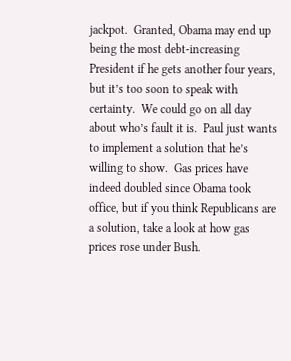jackpot.  Granted, Obama may end up being the most debt-increasing President if he gets another four years, but it’s too soon to speak with certainty.  We could go on all day about who’s fault it is.  Paul just wants to implement a solution that he’s willing to show.  Gas prices have indeed doubled since Obama took office, but if you think Republicans are a solution, take a look at how gas prices rose under Bush.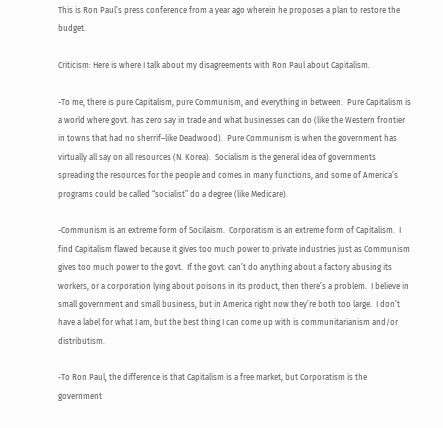This is Ron Paul’s press conference from a year ago wherein he proposes a plan to restore the budget.

Criticism: Here is where I talk about my disagreements with Ron Paul about Capitalism.

-To me, there is pure Capitalism, pure Communism, and everything in between.  Pure Capitalism is a world where govt. has zero say in trade and what businesses can do (like the Western frontier in towns that had no sherrif–like Deadwood).  Pure Communism is when the government has virtually all say on all resources (N. Korea).  Socialism is the general idea of governments spreading the resources for the people and comes in many functions, and some of America’s programs could be called “socialist” do a degree (like Medicare).

-Communism is an extreme form of Socilaism.  Corporatism is an extreme form of Capitalism.  I find Capitalism flawed because it gives too much power to private industries just as Communism gives too much power to the govt.  If the govt. can’t do anything about a factory abusing its workers, or a corporation lying about poisons in its product, then there’s a problem.  I believe in small government and small business, but in America right now they’re both too large.  I don’t have a label for what I am, but the best thing I can come up with is communitarianism and/or distributism.

-To Ron Paul, the difference is that Capitalism is a free market, but Corporatism is the government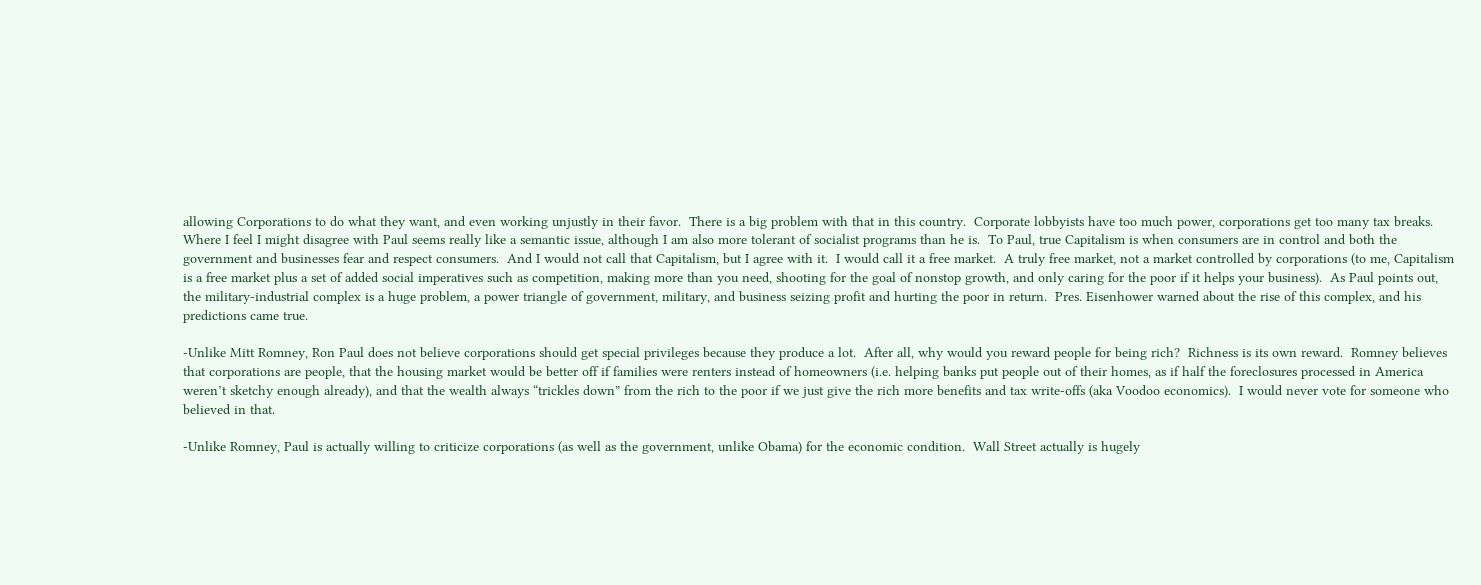allowing Corporations to do what they want, and even working unjustly in their favor.  There is a big problem with that in this country.  Corporate lobbyists have too much power, corporations get too many tax breaks.  Where I feel I might disagree with Paul seems really like a semantic issue, although I am also more tolerant of socialist programs than he is.  To Paul, true Capitalism is when consumers are in control and both the government and businesses fear and respect consumers.  And I would not call that Capitalism, but I agree with it.  I would call it a free market.  A truly free market, not a market controlled by corporations (to me, Capitalism is a free market plus a set of added social imperatives such as competition, making more than you need, shooting for the goal of nonstop growth, and only caring for the poor if it helps your business).  As Paul points out, the military-industrial complex is a huge problem, a power triangle of government, military, and business seizing profit and hurting the poor in return.  Pres. Eisenhower warned about the rise of this complex, and his predictions came true.

-Unlike Mitt Romney, Ron Paul does not believe corporations should get special privileges because they produce a lot.  After all, why would you reward people for being rich?  Richness is its own reward.  Romney believes that corporations are people, that the housing market would be better off if families were renters instead of homeowners (i.e. helping banks put people out of their homes, as if half the foreclosures processed in America weren’t sketchy enough already), and that the wealth always “trickles down” from the rich to the poor if we just give the rich more benefits and tax write-offs (aka Voodoo economics).  I would never vote for someone who believed in that.

-Unlike Romney, Paul is actually willing to criticize corporations (as well as the government, unlike Obama) for the economic condition.  Wall Street actually is hugely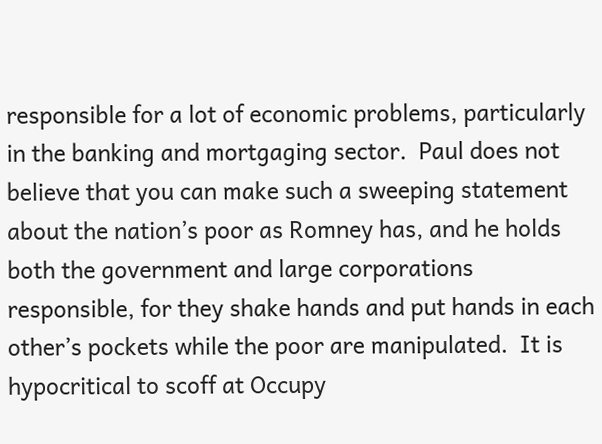responsible for a lot of economic problems, particularly in the banking and mortgaging sector.  Paul does not believe that you can make such a sweeping statement about the nation’s poor as Romney has, and he holds both the government and large corporations responsible, for they shake hands and put hands in each other’s pockets while the poor are manipulated.  It is hypocritical to scoff at Occupy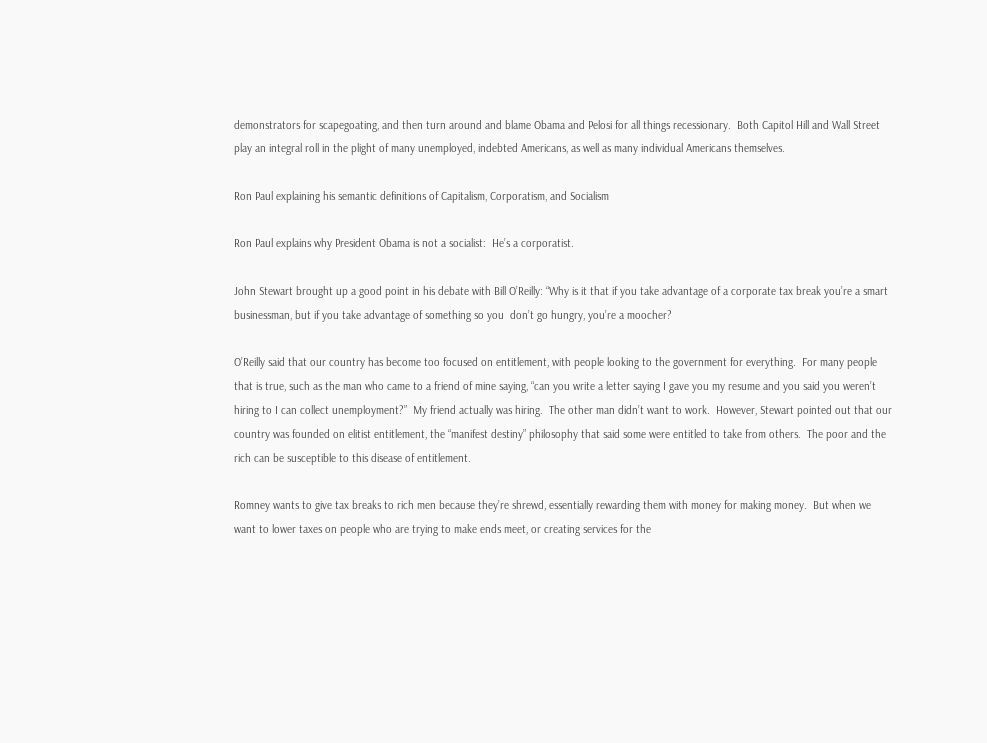demonstrators for scapegoating, and then turn around and blame Obama and Pelosi for all things recessionary.  Both Capitol Hill and Wall Street play an integral roll in the plight of many unemployed, indebted Americans, as well as many individual Americans themselves.

Ron Paul explaining his semantic definitions of Capitalism, Corporatism, and Socialism

Ron Paul explains why President Obama is not a socialist:  He’s a corporatist.

John Stewart brought up a good point in his debate with Bill O’Reilly: “Why is it that if you take advantage of a corporate tax break you’re a smart businessman, but if you take advantage of something so you  don’t go hungry, you’re a moocher?

O’Reilly said that our country has become too focused on entitlement, with people looking to the government for everything.  For many people that is true, such as the man who came to a friend of mine saying, “can you write a letter saying I gave you my resume and you said you weren’t hiring to I can collect unemployment?”  My friend actually was hiring.  The other man didn’t want to work.  However, Stewart pointed out that our country was founded on elitist entitlement, the “manifest destiny” philosophy that said some were entitled to take from others.  The poor and the rich can be susceptible to this disease of entitlement.

Romney wants to give tax breaks to rich men because they’re shrewd, essentially rewarding them with money for making money.  But when we want to lower taxes on people who are trying to make ends meet, or creating services for the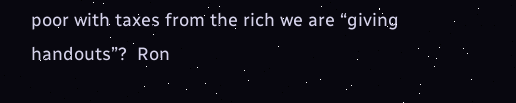poor with taxes from the rich we are “giving handouts”?  Ron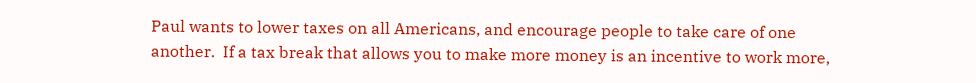Paul wants to lower taxes on all Americans, and encourage people to take care of one another.  If a tax break that allows you to make more money is an incentive to work more,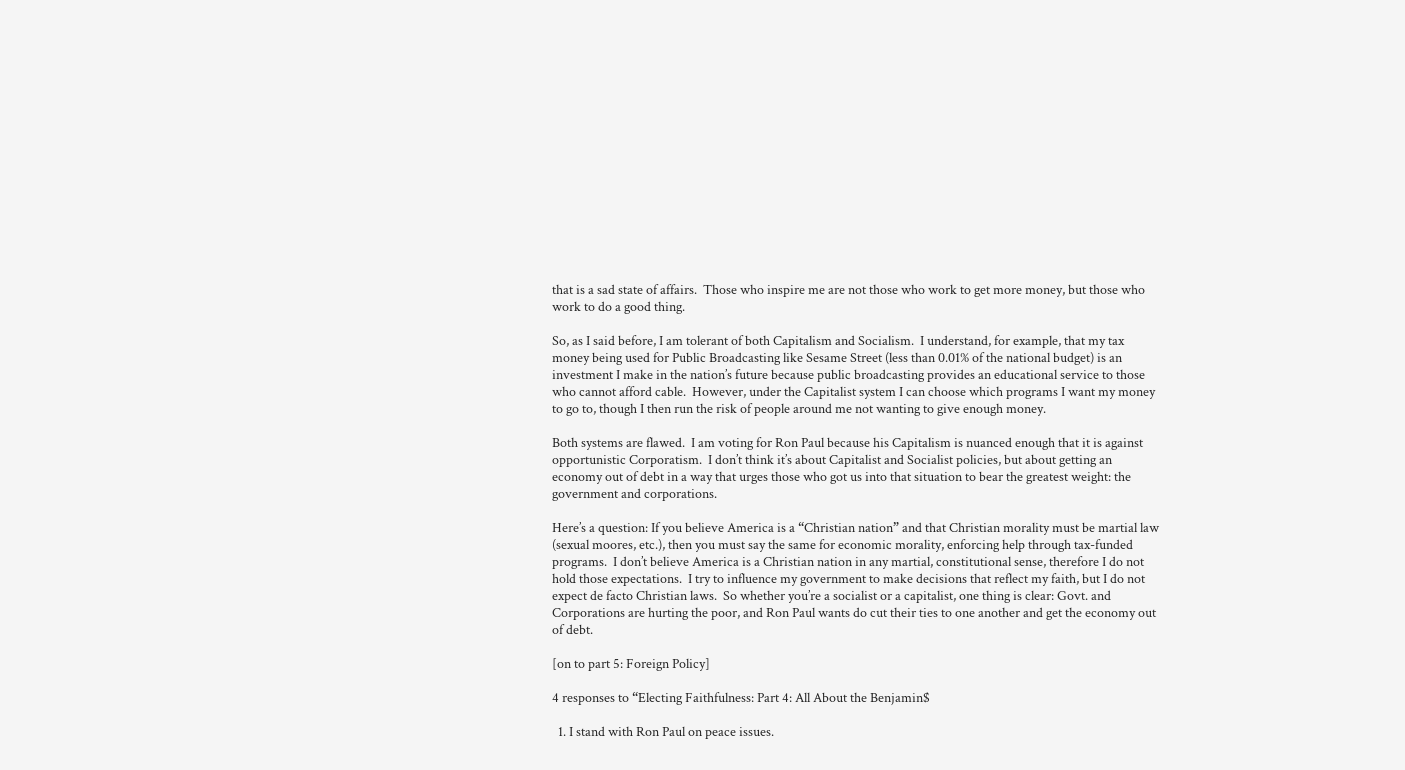that is a sad state of affairs.  Those who inspire me are not those who work to get more money, but those who work to do a good thing.

So, as I said before, I am tolerant of both Capitalism and Socialism.  I understand, for example, that my tax money being used for Public Broadcasting like Sesame Street (less than 0.01% of the national budget) is an investment I make in the nation’s future because public broadcasting provides an educational service to those who cannot afford cable.  However, under the Capitalist system I can choose which programs I want my money to go to, though I then run the risk of people around me not wanting to give enough money.

Both systems are flawed.  I am voting for Ron Paul because his Capitalism is nuanced enough that it is against opportunistic Corporatism.  I don’t think it’s about Capitalist and Socialist policies, but about getting an economy out of debt in a way that urges those who got us into that situation to bear the greatest weight: the government and corporations.

Here’s a question: If you believe America is a “Christian nation” and that Christian morality must be martial law (sexual moores, etc.), then you must say the same for economic morality, enforcing help through tax-funded programs.  I don’t believe America is a Christian nation in any martial, constitutional sense, therefore I do not hold those expectations.  I try to influence my government to make decisions that reflect my faith, but I do not expect de facto Christian laws.  So whether you’re a socialist or a capitalist, one thing is clear: Govt. and Corporations are hurting the poor, and Ron Paul wants do cut their ties to one another and get the economy out of debt.

[on to part 5: Foreign Policy]

4 responses to “Electing Faithfulness: Part 4: All About the Benjamin$

  1. I stand with Ron Paul on peace issues.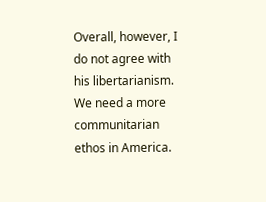Overall, however, I do not agree with his libertarianism. We need a more communitarian ethos in America.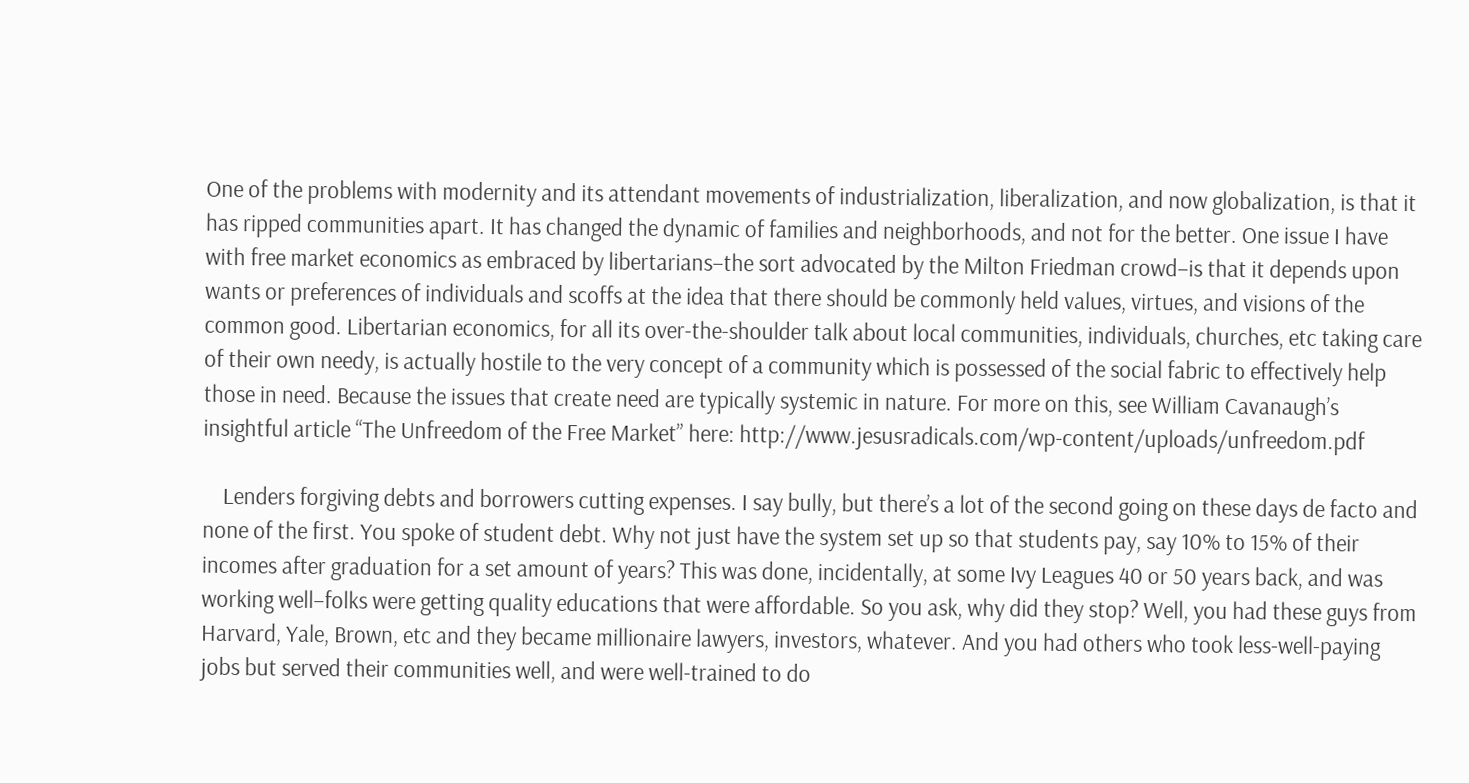One of the problems with modernity and its attendant movements of industrialization, liberalization, and now globalization, is that it has ripped communities apart. It has changed the dynamic of families and neighborhoods, and not for the better. One issue I have with free market economics as embraced by libertarians–the sort advocated by the Milton Friedman crowd–is that it depends upon wants or preferences of individuals and scoffs at the idea that there should be commonly held values, virtues, and visions of the common good. Libertarian economics, for all its over-the-shoulder talk about local communities, individuals, churches, etc taking care of their own needy, is actually hostile to the very concept of a community which is possessed of the social fabric to effectively help those in need. Because the issues that create need are typically systemic in nature. For more on this, see William Cavanaugh’s insightful article “The Unfreedom of the Free Market” here: http://www.jesusradicals.com/wp-content/uploads/unfreedom.pdf

    Lenders forgiving debts and borrowers cutting expenses. I say bully, but there’s a lot of the second going on these days de facto and none of the first. You spoke of student debt. Why not just have the system set up so that students pay, say 10% to 15% of their incomes after graduation for a set amount of years? This was done, incidentally, at some Ivy Leagues 40 or 50 years back, and was working well–folks were getting quality educations that were affordable. So you ask, why did they stop? Well, you had these guys from Harvard, Yale, Brown, etc and they became millionaire lawyers, investors, whatever. And you had others who took less-well-paying jobs but served their communities well, and were well-trained to do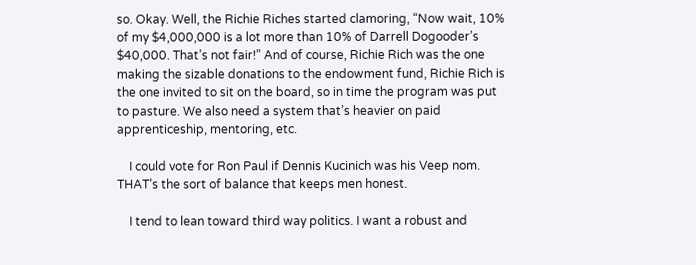so. Okay. Well, the Richie Riches started clamoring, “Now wait, 10% of my $4,000,000 is a lot more than 10% of Darrell Dogooder’s $40,000. That’s not fair!” And of course, Richie Rich was the one making the sizable donations to the endowment fund, Richie Rich is the one invited to sit on the board, so in time the program was put to pasture. We also need a system that’s heavier on paid apprenticeship, mentoring, etc.

    I could vote for Ron Paul if Dennis Kucinich was his Veep nom. THAT’s the sort of balance that keeps men honest.

    I tend to lean toward third way politics. I want a robust and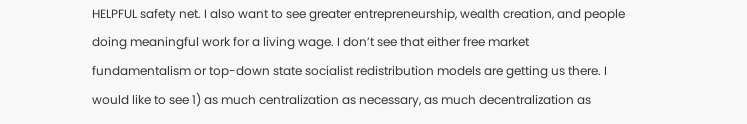HELPFUL safety net. I also want to see greater entrepreneurship, wealth creation, and people doing meaningful work for a living wage. I don’t see that either free market fundamentalism or top-down state socialist redistribution models are getting us there. I would like to see 1) as much centralization as necessary, as much decentralization as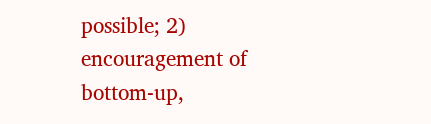possible; 2) encouragement of bottom-up,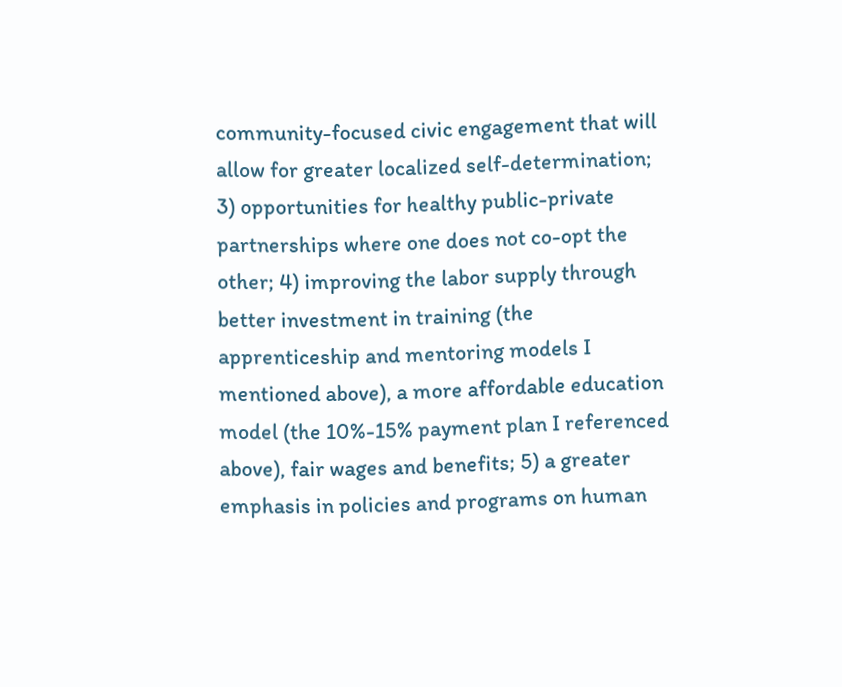community-focused civic engagement that will allow for greater localized self-determination; 3) opportunities for healthy public-private partnerships where one does not co-opt the other; 4) improving the labor supply through better investment in training (the apprenticeship and mentoring models I mentioned above), a more affordable education model (the 10%-15% payment plan I referenced above), fair wages and benefits; 5) a greater emphasis in policies and programs on human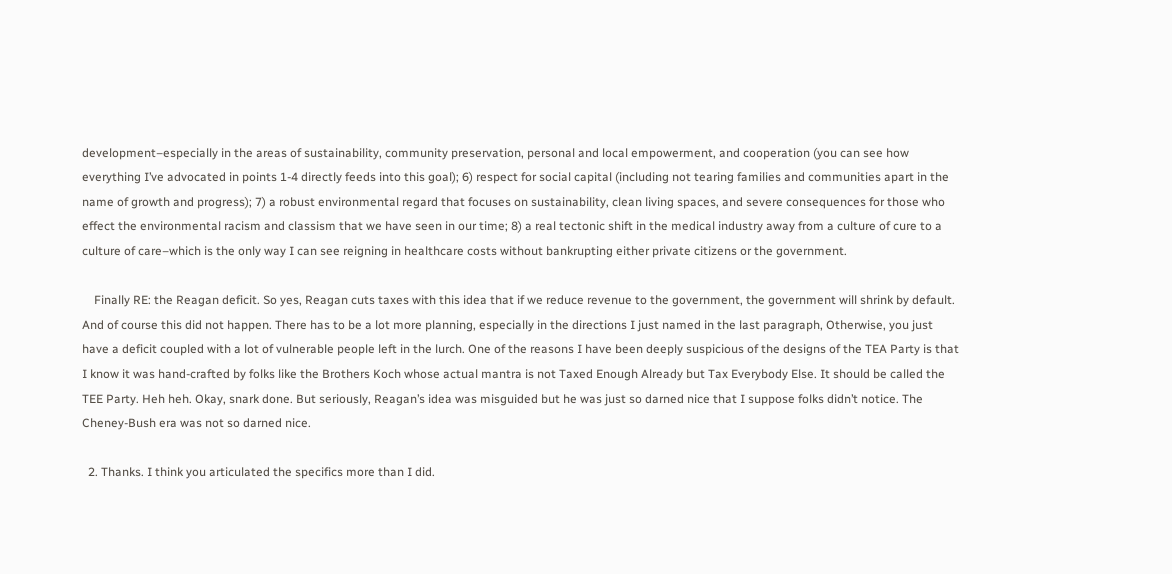development–especially in the areas of sustainability, community preservation, personal and local empowerment, and cooperation (you can see how everything I’ve advocated in points 1-4 directly feeds into this goal); 6) respect for social capital (including not tearing families and communities apart in the name of growth and progress); 7) a robust environmental regard that focuses on sustainability, clean living spaces, and severe consequences for those who effect the environmental racism and classism that we have seen in our time; 8) a real tectonic shift in the medical industry away from a culture of cure to a culture of care–which is the only way I can see reigning in healthcare costs without bankrupting either private citizens or the government.

    Finally RE: the Reagan deficit. So yes, Reagan cuts taxes with this idea that if we reduce revenue to the government, the government will shrink by default. And of course this did not happen. There has to be a lot more planning, especially in the directions I just named in the last paragraph, Otherwise, you just have a deficit coupled with a lot of vulnerable people left in the lurch. One of the reasons I have been deeply suspicious of the designs of the TEA Party is that I know it was hand-crafted by folks like the Brothers Koch whose actual mantra is not Taxed Enough Already but Tax Everybody Else. It should be called the TEE Party. Heh heh. Okay, snark done. But seriously, Reagan’s idea was misguided but he was just so darned nice that I suppose folks didn’t notice. The Cheney-Bush era was not so darned nice.

  2. Thanks. I think you articulated the specifics more than I did.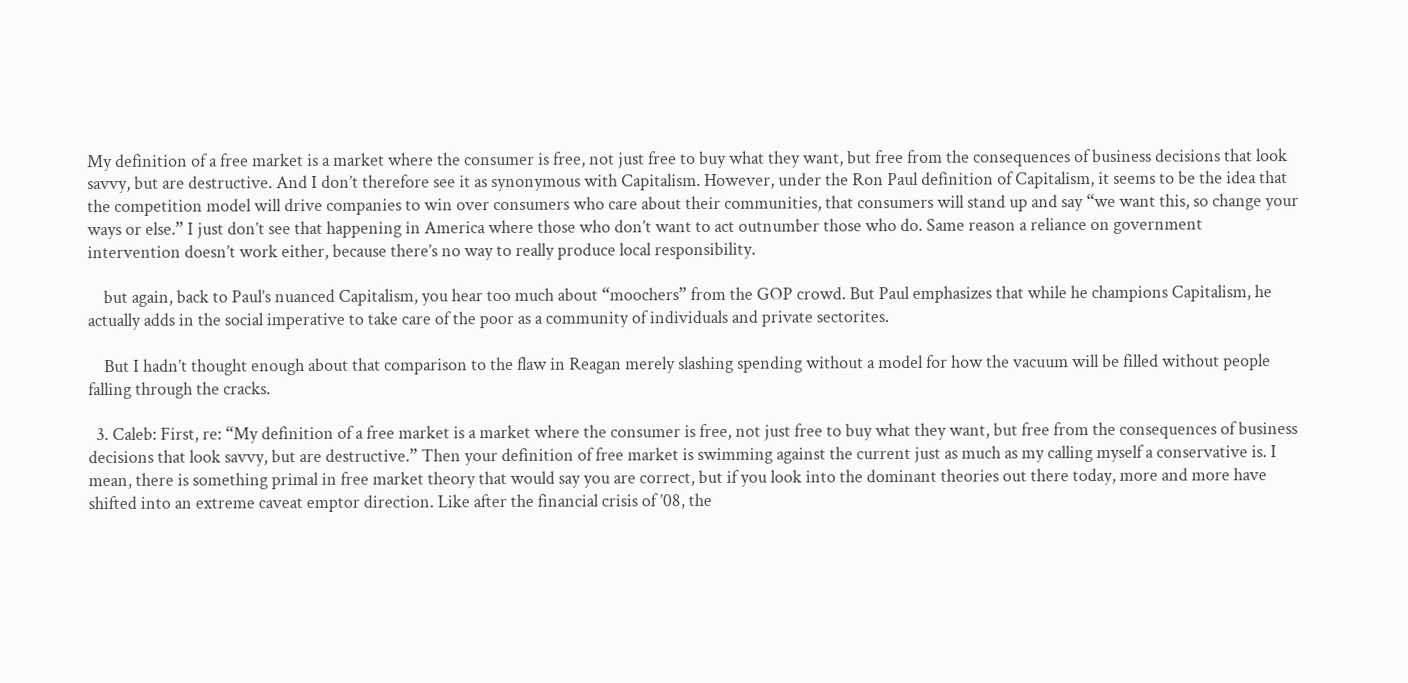My definition of a free market is a market where the consumer is free, not just free to buy what they want, but free from the consequences of business decisions that look savvy, but are destructive. And I don’t therefore see it as synonymous with Capitalism. However, under the Ron Paul definition of Capitalism, it seems to be the idea that the competition model will drive companies to win over consumers who care about their communities, that consumers will stand up and say “we want this, so change your ways or else.” I just don’t see that happening in America where those who don’t want to act outnumber those who do. Same reason a reliance on government intervention doesn’t work either, because there’s no way to really produce local responsibility.

    but again, back to Paul’s nuanced Capitalism, you hear too much about “moochers” from the GOP crowd. But Paul emphasizes that while he champions Capitalism, he actually adds in the social imperative to take care of the poor as a community of individuals and private sectorites.

    But I hadn’t thought enough about that comparison to the flaw in Reagan merely slashing spending without a model for how the vacuum will be filled without people falling through the cracks.

  3. Caleb: First, re: “My definition of a free market is a market where the consumer is free, not just free to buy what they want, but free from the consequences of business decisions that look savvy, but are destructive.” Then your definition of free market is swimming against the current just as much as my calling myself a conservative is. I mean, there is something primal in free market theory that would say you are correct, but if you look into the dominant theories out there today, more and more have shifted into an extreme caveat emptor direction. Like after the financial crisis of ’08, the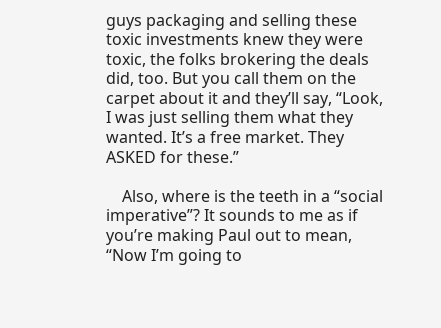guys packaging and selling these toxic investments knew they were toxic, the folks brokering the deals did, too. But you call them on the carpet about it and they’ll say, “Look, I was just selling them what they wanted. It’s a free market. They ASKED for these.”

    Also, where is the teeth in a “social imperative”? It sounds to me as if you’re making Paul out to mean, “Now I’m going to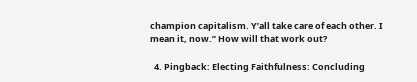champion capitalism. Y’all take care of each other. I mean it, now.” How will that work out?

  4. Pingback: Electing Faithfulness: Concluding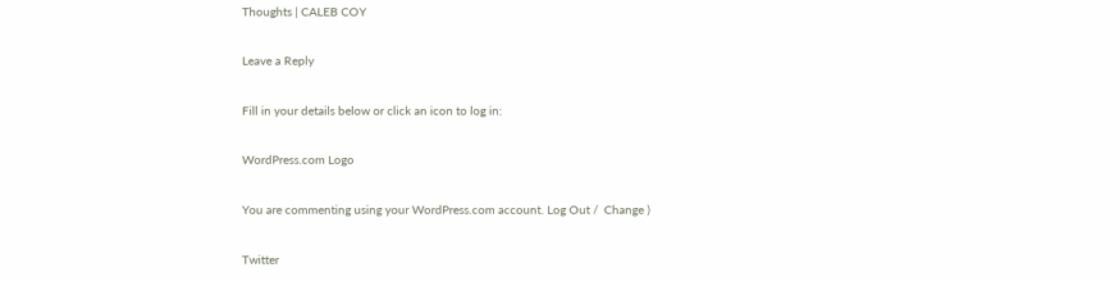Thoughts | CALEB COY

Leave a Reply

Fill in your details below or click an icon to log in:

WordPress.com Logo

You are commenting using your WordPress.com account. Log Out /  Change )

Twitter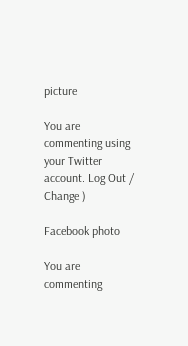picture

You are commenting using your Twitter account. Log Out /  Change )

Facebook photo

You are commenting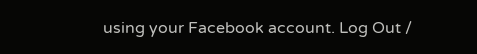using your Facebook account. Log Out /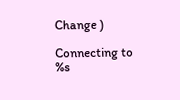Change )

Connecting to %s